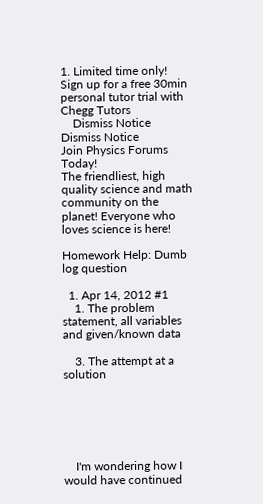1. Limited time only! Sign up for a free 30min personal tutor trial with Chegg Tutors
    Dismiss Notice
Dismiss Notice
Join Physics Forums Today!
The friendliest, high quality science and math community on the planet! Everyone who loves science is here!

Homework Help: Dumb log question

  1. Apr 14, 2012 #1
    1. The problem statement, all variables and given/known data

    3. The attempt at a solution






    I'm wondering how I would have continued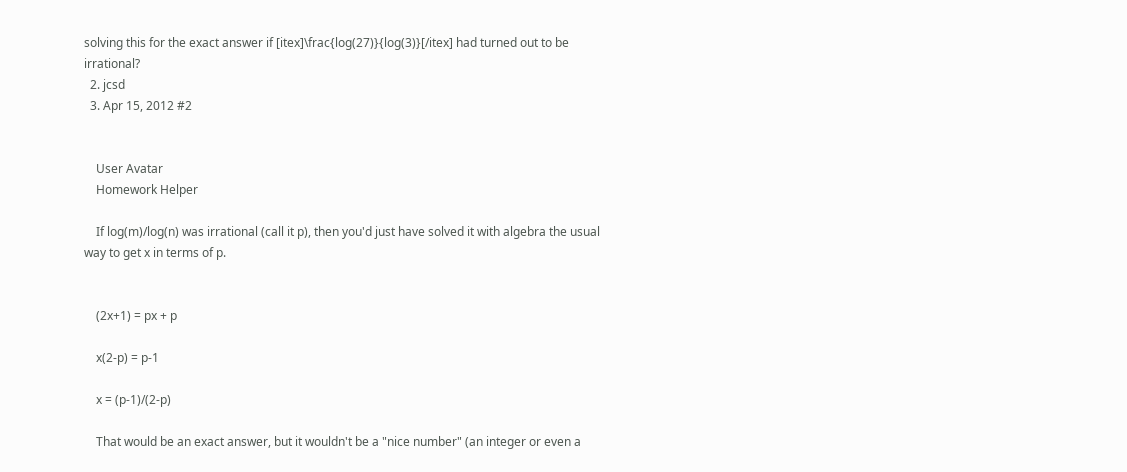solving this for the exact answer if [itex]\frac{log(27)}{log(3)}[/itex] had turned out to be irrational?
  2. jcsd
  3. Apr 15, 2012 #2


    User Avatar
    Homework Helper

    If log(m)/log(n) was irrational (call it p), then you'd just have solved it with algebra the usual way to get x in terms of p.


    (2x+1) = px + p

    x(2-p) = p-1

    x = (p-1)/(2-p)

    That would be an exact answer, but it wouldn't be a "nice number" (an integer or even a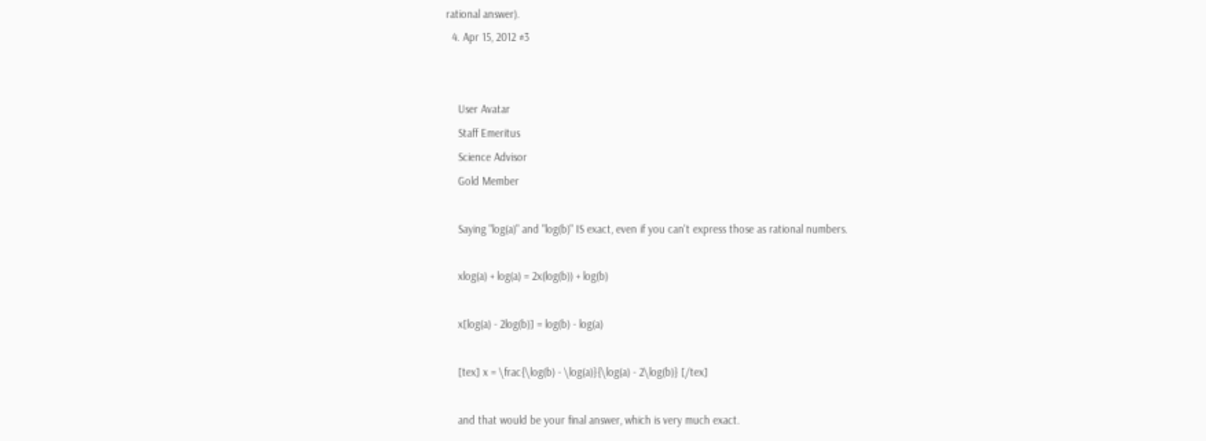rational answer).
  4. Apr 15, 2012 #3


    User Avatar
    Staff Emeritus
    Science Advisor
    Gold Member

    Saying "log(a)" and "log(b)" IS exact, even if you can't express those as rational numbers.

    xlog(a) + log(a) = 2x(log(b)) + log(b)

    x[log(a) - 2log(b)] = log(b) - log(a)

    [tex] x = \frac{\log(b) - \log(a)}{\log(a) - 2\log(b)} [/tex]

    and that would be your final answer, which is very much exact.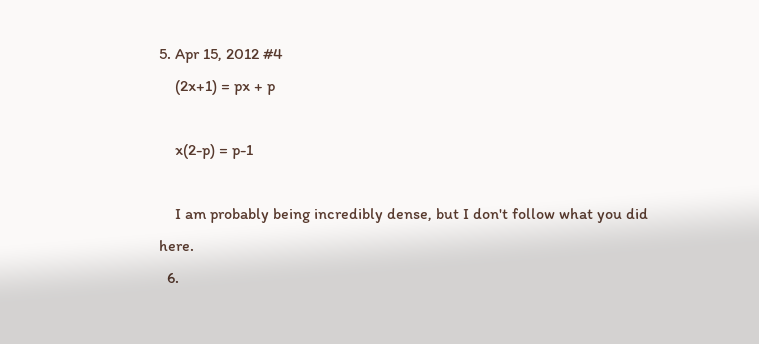5. Apr 15, 2012 #4
    (2x+1) = px + p

    x(2-p) = p-1

    I am probably being incredibly dense, but I don't follow what you did here.
  6.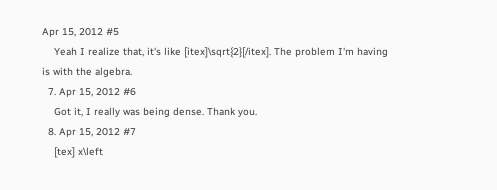Apr 15, 2012 #5
    Yeah I realize that, it's like [itex]\sqrt{2}[/itex]. The problem I'm having is with the algebra.
  7. Apr 15, 2012 #6
    Got it, I really was being dense. Thank you.
  8. Apr 15, 2012 #7
    [tex] x\left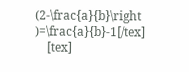(2-\frac{a}{b}\right )=\frac{a}{b}-1[/tex]
    [tex]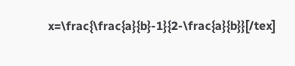x=\frac{\frac{a}{b}-1}{2-\frac{a}{b}}[/tex]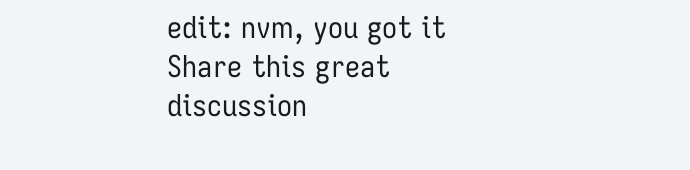edit: nvm, you got it
Share this great discussion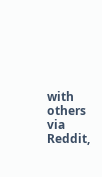with others via Reddit,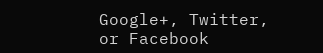Google+, Twitter, or Facebook